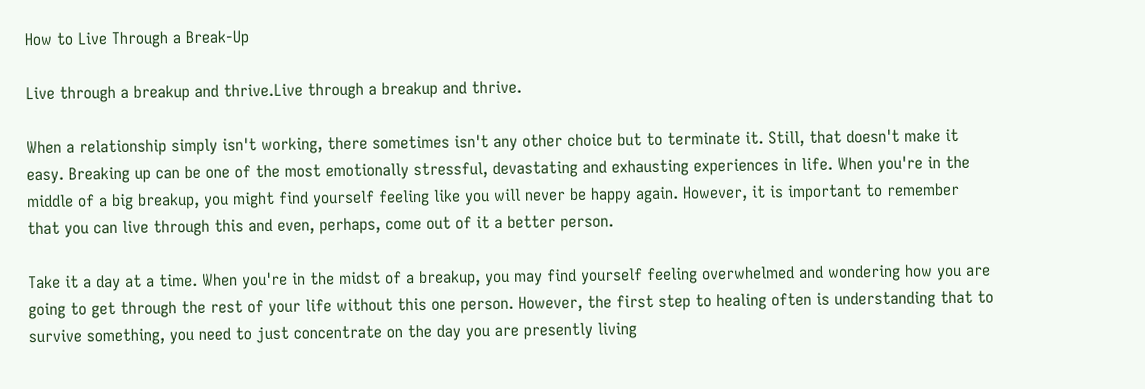How to Live Through a Break-Up

Live through a breakup and thrive.Live through a breakup and thrive.

When a relationship simply isn't working, there sometimes isn't any other choice but to terminate it. Still, that doesn't make it easy. Breaking up can be one of the most emotionally stressful, devastating and exhausting experiences in life. When you're in the middle of a big breakup, you might find yourself feeling like you will never be happy again. However, it is important to remember that you can live through this and even, perhaps, come out of it a better person.

Take it a day at a time. When you're in the midst of a breakup, you may find yourself feeling overwhelmed and wondering how you are going to get through the rest of your life without this one person. However, the first step to healing often is understanding that to survive something, you need to just concentrate on the day you are presently living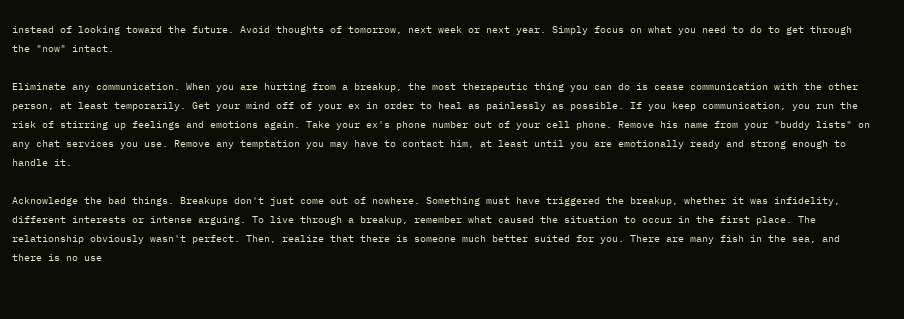instead of looking toward the future. Avoid thoughts of tomorrow, next week or next year. Simply focus on what you need to do to get through the "now" intact.

Eliminate any communication. When you are hurting from a breakup, the most therapeutic thing you can do is cease communication with the other person, at least temporarily. Get your mind off of your ex in order to heal as painlessly as possible. If you keep communication, you run the risk of stirring up feelings and emotions again. Take your ex's phone number out of your cell phone. Remove his name from your "buddy lists" on any chat services you use. Remove any temptation you may have to contact him, at least until you are emotionally ready and strong enough to handle it.

Acknowledge the bad things. Breakups don't just come out of nowhere. Something must have triggered the breakup, whether it was infidelity, different interests or intense arguing. To live through a breakup, remember what caused the situation to occur in the first place. The relationship obviously wasn't perfect. Then, realize that there is someone much better suited for you. There are many fish in the sea, and there is no use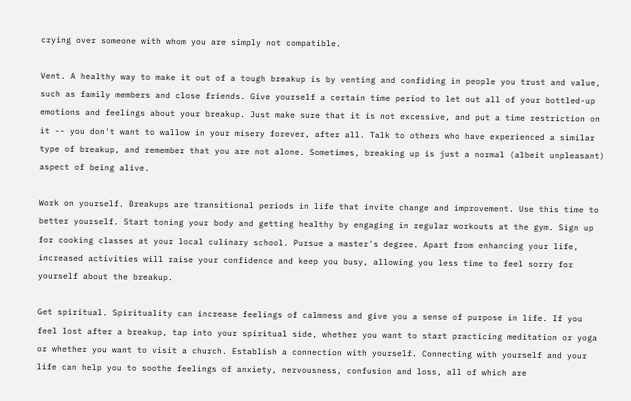crying over someone with whom you are simply not compatible.

Vent. A healthy way to make it out of a tough breakup is by venting and confiding in people you trust and value, such as family members and close friends. Give yourself a certain time period to let out all of your bottled-up emotions and feelings about your breakup. Just make sure that it is not excessive, and put a time restriction on it -- you don't want to wallow in your misery forever, after all. Talk to others who have experienced a similar type of breakup, and remember that you are not alone. Sometimes, breaking up is just a normal (albeit unpleasant) aspect of being alive.

Work on yourself. Breakups are transitional periods in life that invite change and improvement. Use this time to better yourself. Start toning your body and getting healthy by engaging in regular workouts at the gym. Sign up for cooking classes at your local culinary school. Pursue a master's degree. Apart from enhancing your life, increased activities will raise your confidence and keep you busy, allowing you less time to feel sorry for yourself about the breakup.

Get spiritual. Spirituality can increase feelings of calmness and give you a sense of purpose in life. If you feel lost after a breakup, tap into your spiritual side, whether you want to start practicing meditation or yoga or whether you want to visit a church. Establish a connection with yourself. Connecting with yourself and your life can help you to soothe feelings of anxiety, nervousness, confusion and loss, all of which are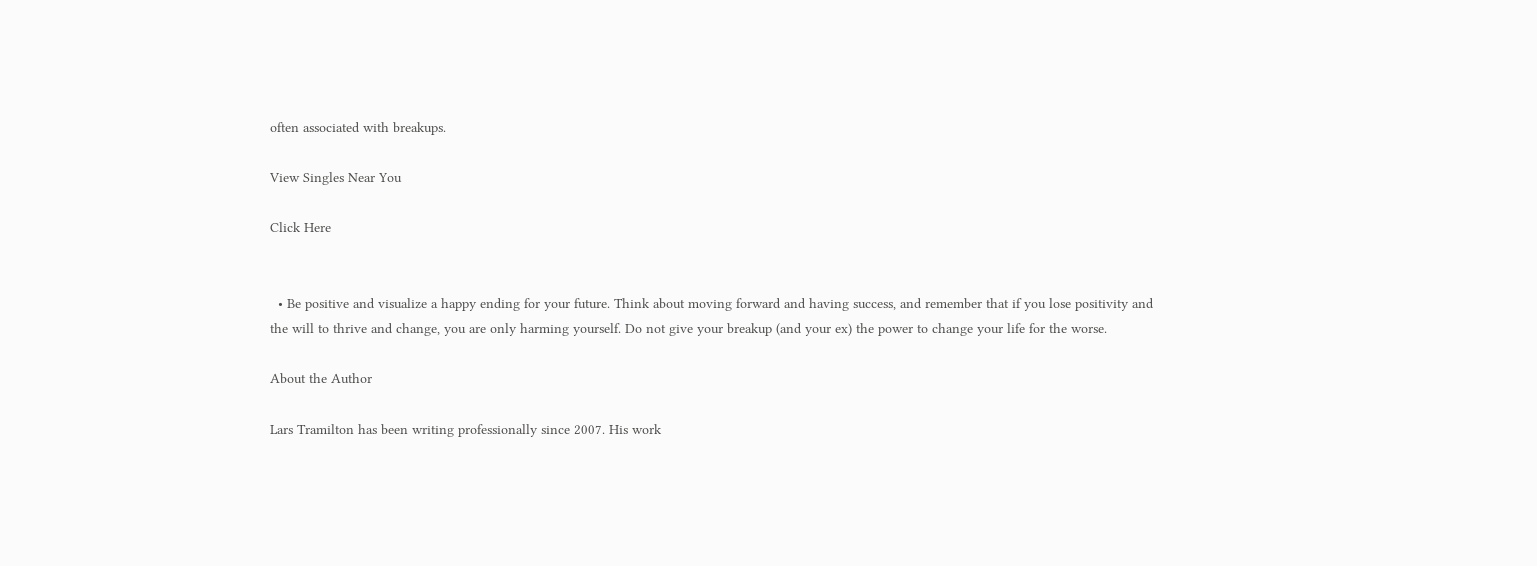often associated with breakups.

View Singles Near You

Click Here


  • Be positive and visualize a happy ending for your future. Think about moving forward and having success, and remember that if you lose positivity and the will to thrive and change, you are only harming yourself. Do not give your breakup (and your ex) the power to change your life for the worse.

About the Author

Lars Tramilton has been writing professionally since 2007. His work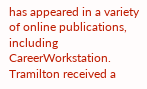has appeared in a variety of online publications, including CareerWorkstation. Tramilton received a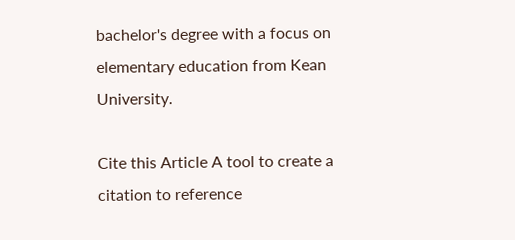bachelor's degree with a focus on elementary education from Kean University.

Cite this Article A tool to create a citation to reference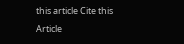this article Cite this Article